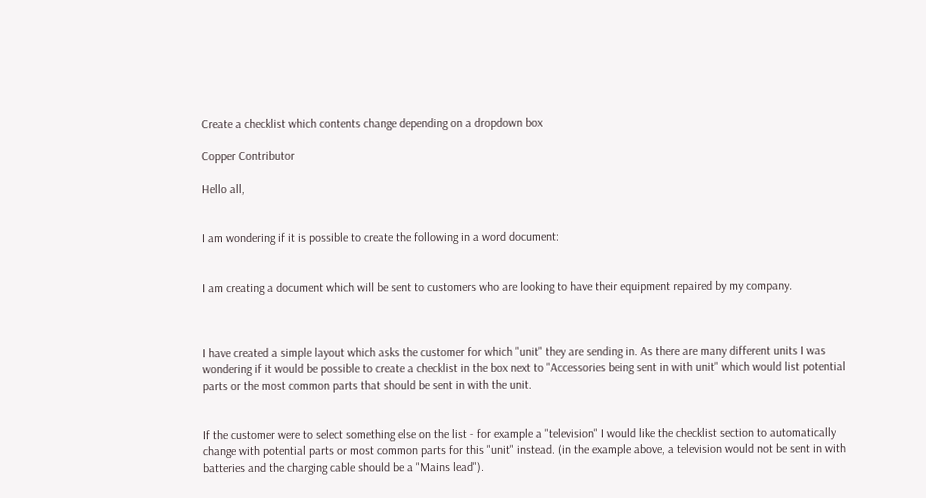Create a checklist which contents change depending on a dropdown box

Copper Contributor

Hello all,


I am wondering if it is possible to create the following in a word document:


I am creating a document which will be sent to customers who are looking to have their equipment repaired by my company.



I have created a simple layout which asks the customer for which "unit" they are sending in. As there are many different units I was wondering if it would be possible to create a checklist in the box next to "Accessories being sent in with unit" which would list potential parts or the most common parts that should be sent in with the unit.


If the customer were to select something else on the list - for example a "television" I would like the checklist section to automatically change with potential parts or most common parts for this "unit" instead. (in the example above, a television would not be sent in with batteries and the charging cable should be a "Mains lead").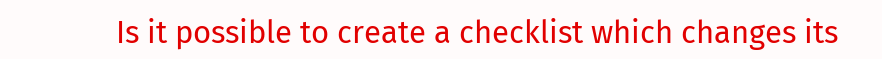Is it possible to create a checklist which changes its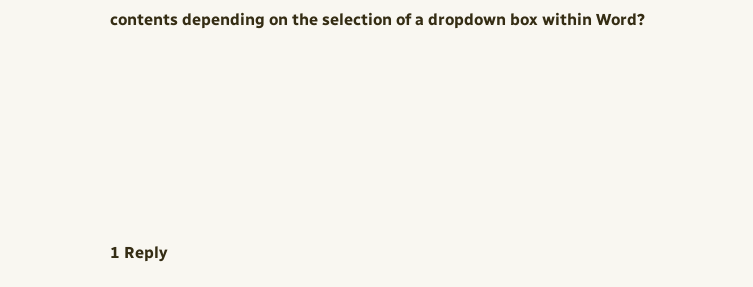contents depending on the selection of a dropdown box within Word?






1 Reply